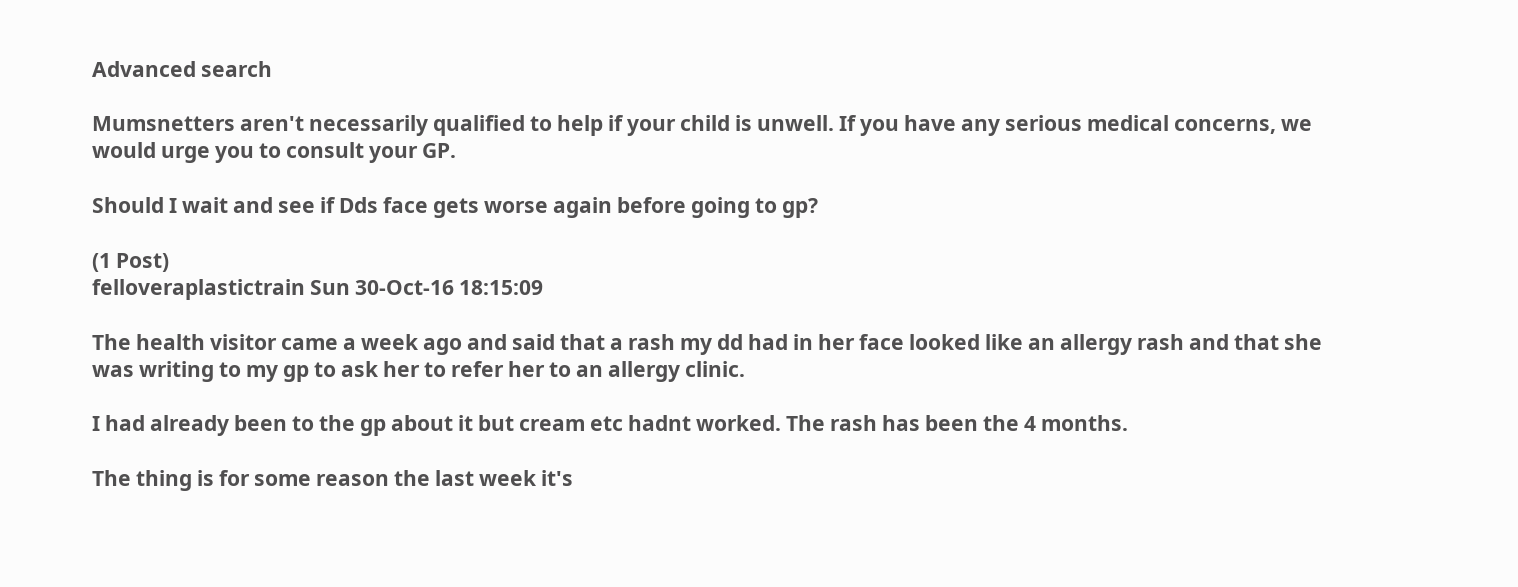Advanced search

Mumsnetters aren't necessarily qualified to help if your child is unwell. If you have any serious medical concerns, we would urge you to consult your GP.

Should I wait and see if Dds face gets worse again before going to gp?

(1 Post)
felloveraplastictrain Sun 30-Oct-16 18:15:09

The health visitor came a week ago and said that a rash my dd had in her face looked like an allergy rash and that she was writing to my gp to ask her to refer her to an allergy clinic.

I had already been to the gp about it but cream etc hadnt worked. The rash has been the 4 months.

The thing is for some reason the last week it's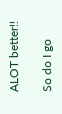ALOT better!!

So do I go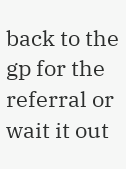back to the gp for the referral or wait it out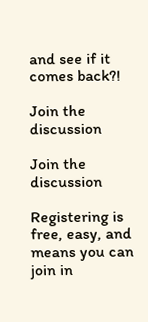and see if it comes back?!

Join the discussion

Join the discussion

Registering is free, easy, and means you can join in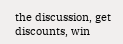the discussion, get discounts, win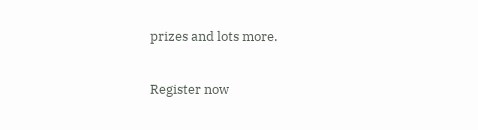prizes and lots more.

Register now